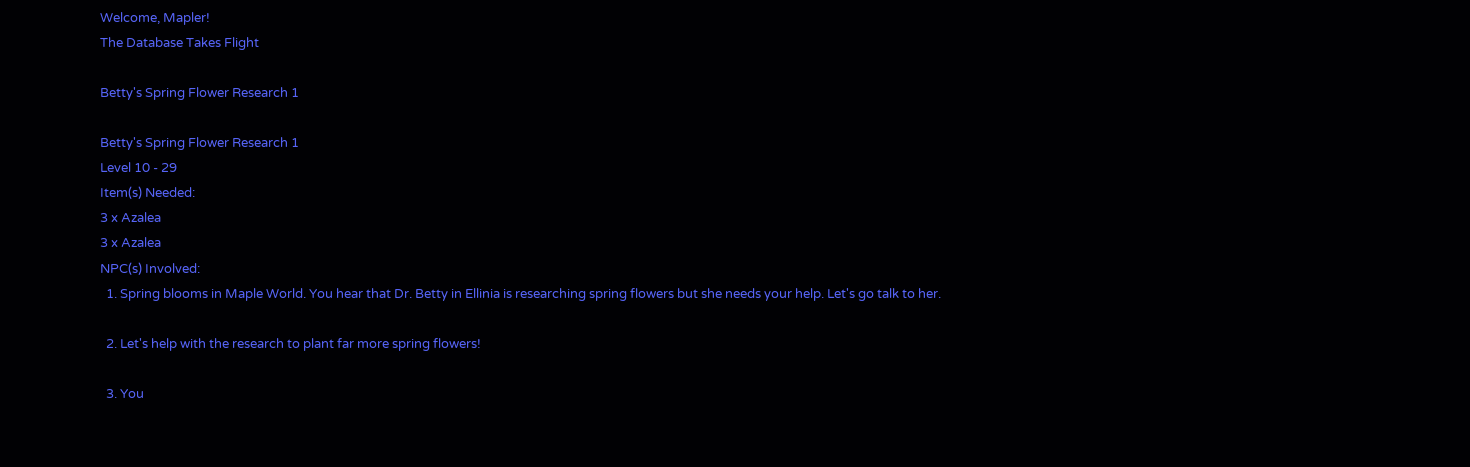Welcome, Mapler!
The Database Takes Flight

Betty's Spring Flower Research 1

Betty's Spring Flower Research 1
Level 10 - 29
Item(s) Needed:
3 x Azalea
3 x Azalea
NPC(s) Involved:
  1. Spring blooms in Maple World. You hear that Dr. Betty in Ellinia is researching spring flowers but she needs your help. Let's go talk to her.

  2. Let's help with the research to plant far more spring flowers!

  3. You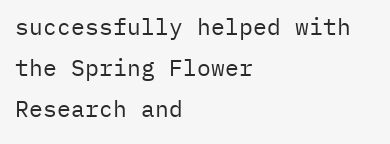successfully helped with the Spring Flower Research and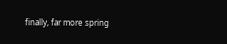finally, far more spring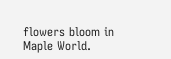flowers bloom in Maple World.